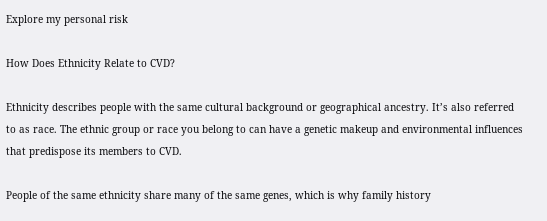Explore my personal risk

How Does Ethnicity Relate to CVD?

Ethnicity describes people with the same cultural background or geographical ancestry. It’s also referred to as race. The ethnic group or race you belong to can have a genetic makeup and environmental influences that predispose its members to CVD.

People of the same ethnicity share many of the same genes, which is why family history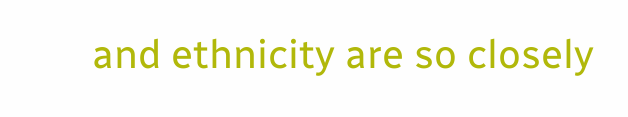and ethnicity are so closely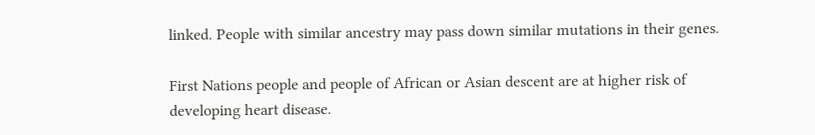linked. People with similar ancestry may pass down similar mutations in their genes.

First Nations people and people of African or Asian descent are at higher risk of developing heart disease.